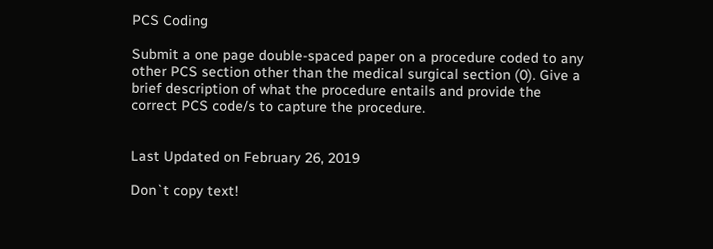PCS Coding

Submit a one page double-spaced paper on a procedure coded to any other PCS section other than the medical surgical section (0). Give a brief description of what the procedure entails and provide the correct PCS code/s to capture the procedure.


Last Updated on February 26, 2019

Don`t copy text!